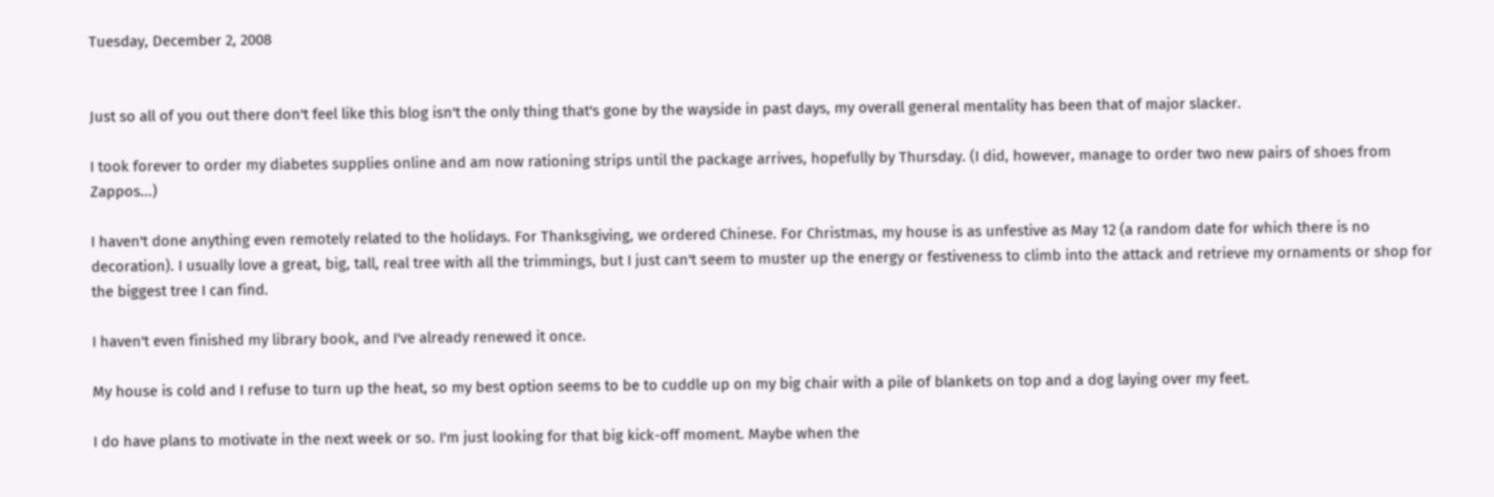Tuesday, December 2, 2008


Just so all of you out there don't feel like this blog isn't the only thing that's gone by the wayside in past days, my overall general mentality has been that of major slacker.

I took forever to order my diabetes supplies online and am now rationing strips until the package arrives, hopefully by Thursday. (I did, however, manage to order two new pairs of shoes from Zappos...)

I haven't done anything even remotely related to the holidays. For Thanksgiving, we ordered Chinese. For Christmas, my house is as unfestive as May 12 (a random date for which there is no decoration). I usually love a great, big, tall, real tree with all the trimmings, but I just can't seem to muster up the energy or festiveness to climb into the attack and retrieve my ornaments or shop for the biggest tree I can find.

I haven't even finished my library book, and I've already renewed it once.

My house is cold and I refuse to turn up the heat, so my best option seems to be to cuddle up on my big chair with a pile of blankets on top and a dog laying over my feet.

I do have plans to motivate in the next week or so. I'm just looking for that big kick-off moment. Maybe when the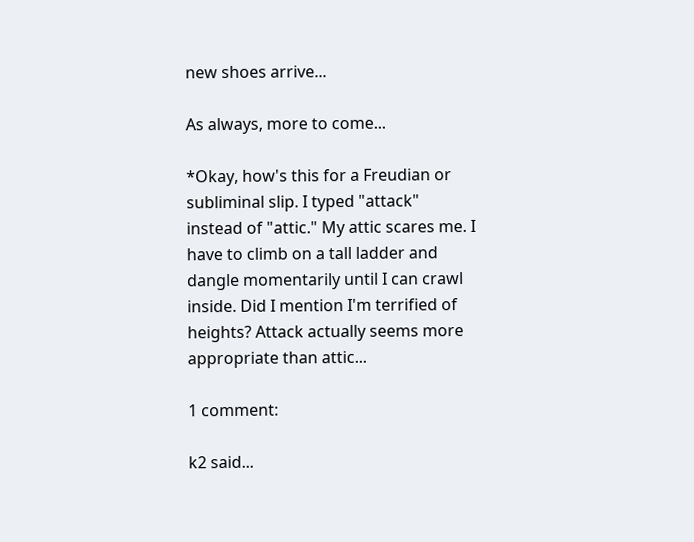new shoes arrive...

As always, more to come...

*Okay, how's this for a Freudian or subliminal slip. I typed "attack" instead of "attic." My attic scares me. I have to climb on a tall ladder and dangle momentarily until I can crawl inside. Did I mention I'm terrified of heights? Attack actually seems more appropriate than attic...

1 comment:

k2 said...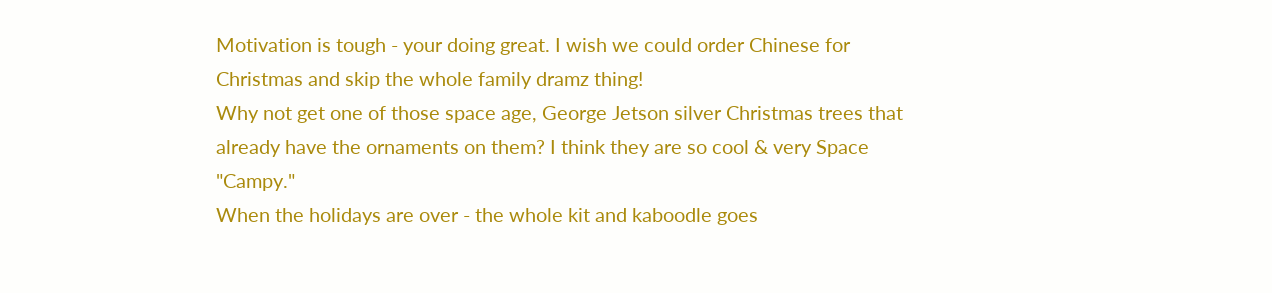Motivation is tough - your doing great. I wish we could order Chinese for Christmas and skip the whole family dramz thing!
Why not get one of those space age, George Jetson silver Christmas trees that already have the ornaments on them? I think they are so cool & very Space "Campy."
When the holidays are over - the whole kit and kaboodle goes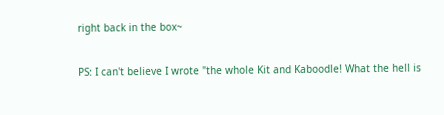right back in the box~

PS: I can't believe I wrote "the whole Kit and Kaboodle! What the hell is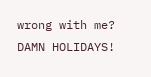wrong with me? DAMN HOLIDAYS!